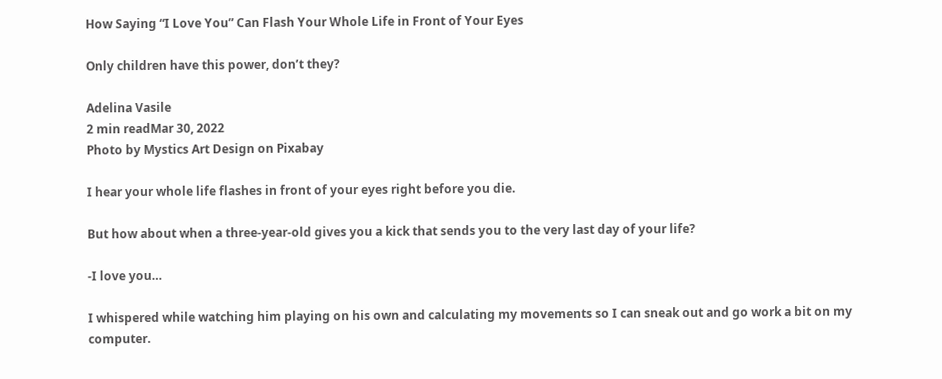How Saying “I Love You” Can Flash Your Whole Life in Front of Your Eyes

Only children have this power, don’t they?

Adelina Vasile
2 min readMar 30, 2022
Photo by Mystics Art Design on Pixabay

I hear your whole life flashes in front of your eyes right before you die.

But how about when a three-year-old gives you a kick that sends you to the very last day of your life?

-I love you…

I whispered while watching him playing on his own and calculating my movements so I can sneak out and go work a bit on my computer.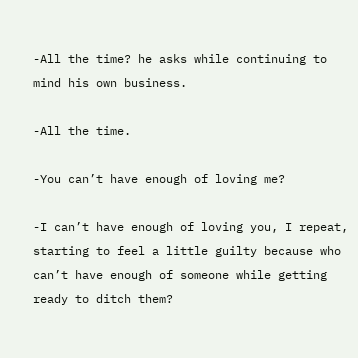-All the time? he asks while continuing to mind his own business.

-All the time.

-You can’t have enough of loving me?

-I can’t have enough of loving you, I repeat, starting to feel a little guilty because who can’t have enough of someone while getting ready to ditch them?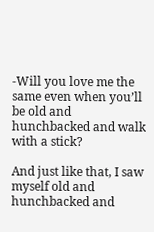-Will you love me the same even when you’ll be old and hunchbacked and walk with a stick?

And just like that, I saw myself old and hunchbacked and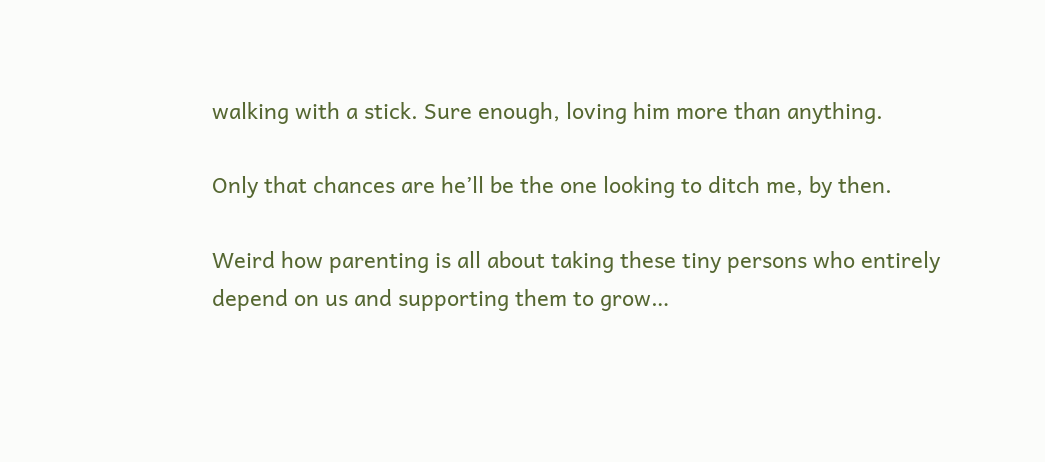walking with a stick. Sure enough, loving him more than anything.

Only that chances are he’ll be the one looking to ditch me, by then.

Weird how parenting is all about taking these tiny persons who entirely depend on us and supporting them to grow…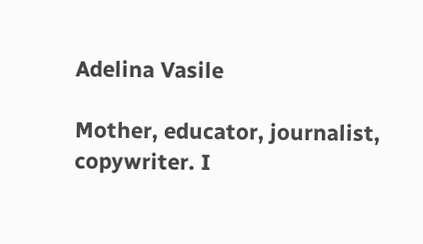Adelina Vasile

Mother, educator, journalist, copywriter. I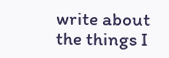write about the things I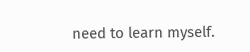need to learn myself.